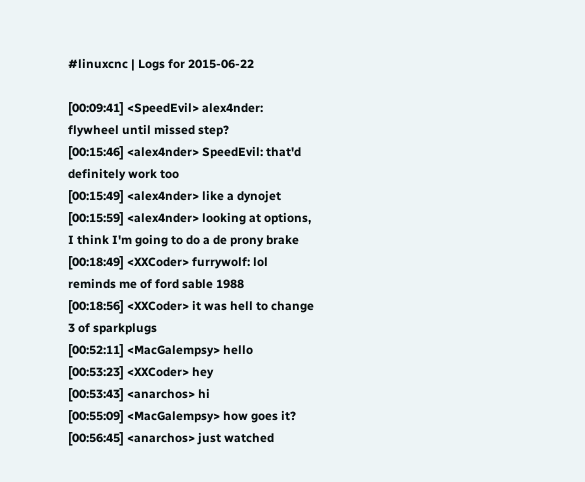#linuxcnc | Logs for 2015-06-22

[00:09:41] <SpeedEvil> alex4nder: flywheel until missed step?
[00:15:46] <alex4nder> SpeedEvil: that'd definitely work too
[00:15:49] <alex4nder> like a dynojet
[00:15:59] <alex4nder> looking at options, I think I'm going to do a de prony brake
[00:18:49] <XXCoder> furrywolf: lol reminds me of ford sable 1988
[00:18:56] <XXCoder> it was hell to change 3 of sparkplugs
[00:52:11] <MacGalempsy> hello
[00:53:23] <XXCoder> hey
[00:53:43] <anarchos> hi
[00:55:09] <MacGalempsy> how goes it?
[00:56:45] <anarchos> just watched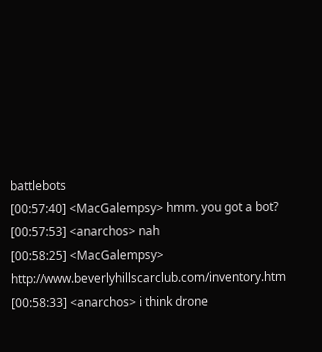battlebots
[00:57:40] <MacGalempsy> hmm. you got a bot?
[00:57:53] <anarchos> nah
[00:58:25] <MacGalempsy> http://www.beverlyhillscarclub.com/inventory.htm
[00:58:33] <anarchos> i think drone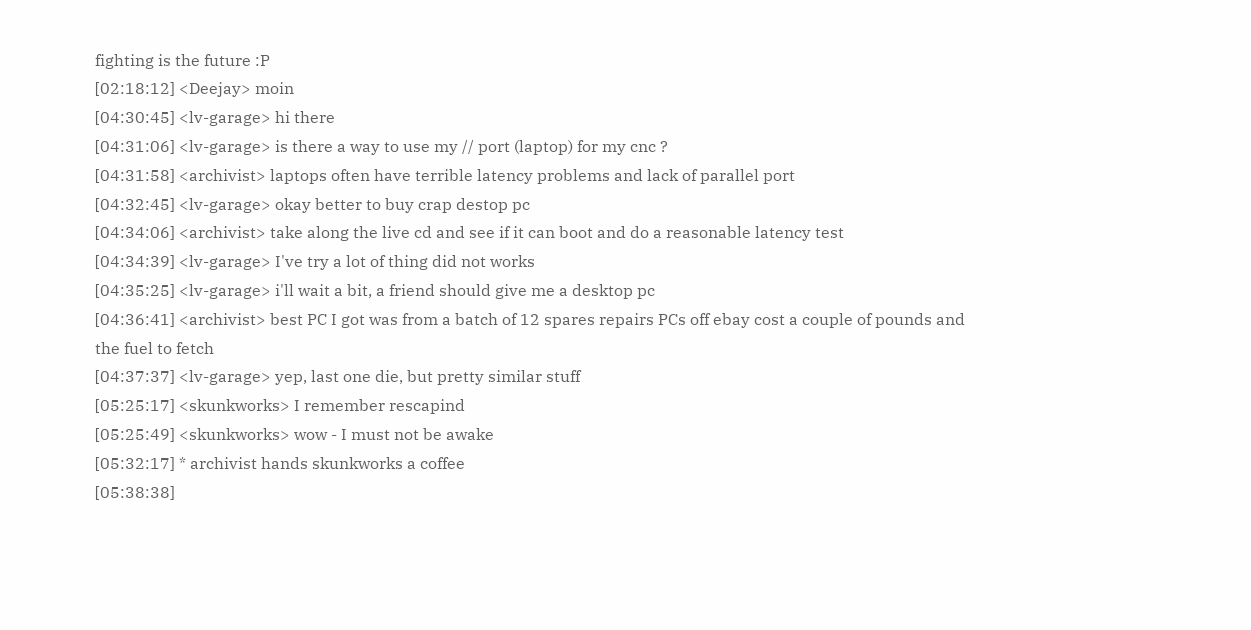fighting is the future :P
[02:18:12] <Deejay> moin
[04:30:45] <lv-garage> hi there
[04:31:06] <lv-garage> is there a way to use my // port (laptop) for my cnc ?
[04:31:58] <archivist> laptops often have terrible latency problems and lack of parallel port
[04:32:45] <lv-garage> okay better to buy crap destop pc
[04:34:06] <archivist> take along the live cd and see if it can boot and do a reasonable latency test
[04:34:39] <lv-garage> I've try a lot of thing did not works
[04:35:25] <lv-garage> i'll wait a bit, a friend should give me a desktop pc
[04:36:41] <archivist> best PC I got was from a batch of 12 spares repairs PCs off ebay cost a couple of pounds and the fuel to fetch
[04:37:37] <lv-garage> yep, last one die, but pretty similar stuff
[05:25:17] <skunkworks> I remember rescapind
[05:25:49] <skunkworks> wow - I must not be awake
[05:32:17] * archivist hands skunkworks a coffee
[05:38:38]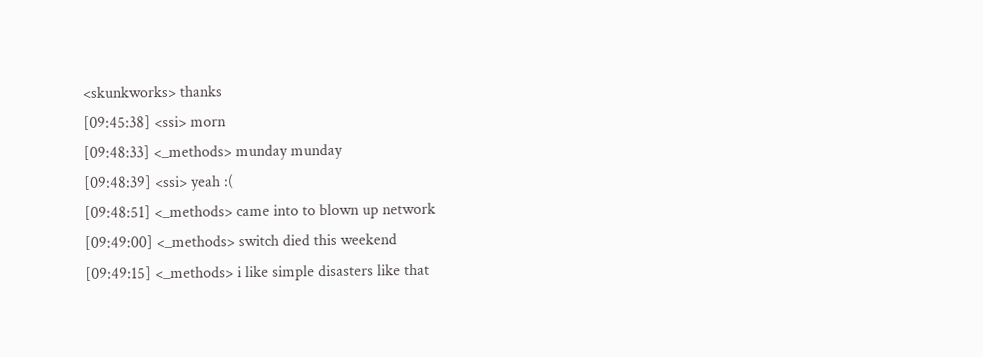<skunkworks> thanks
[09:45:38] <ssi> morn
[09:48:33] <_methods> munday munday
[09:48:39] <ssi> yeah :(
[09:48:51] <_methods> came into to blown up network
[09:49:00] <_methods> switch died this weekend
[09:49:15] <_methods> i like simple disasters like that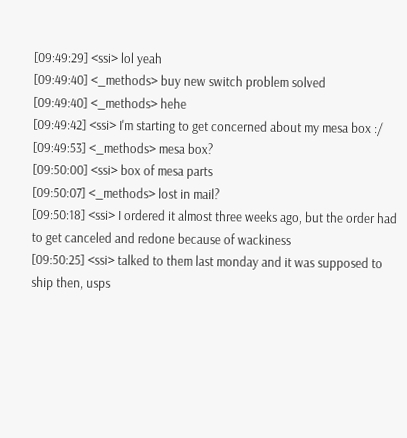[09:49:29] <ssi> lol yeah
[09:49:40] <_methods> buy new switch problem solved
[09:49:40] <_methods> hehe
[09:49:42] <ssi> I'm starting to get concerned about my mesa box :/
[09:49:53] <_methods> mesa box?
[09:50:00] <ssi> box of mesa parts
[09:50:07] <_methods> lost in mail?
[09:50:18] <ssi> I ordered it almost three weeks ago, but the order had to get canceled and redone because of wackiness
[09:50:25] <ssi> talked to them last monday and it was supposed to ship then, usps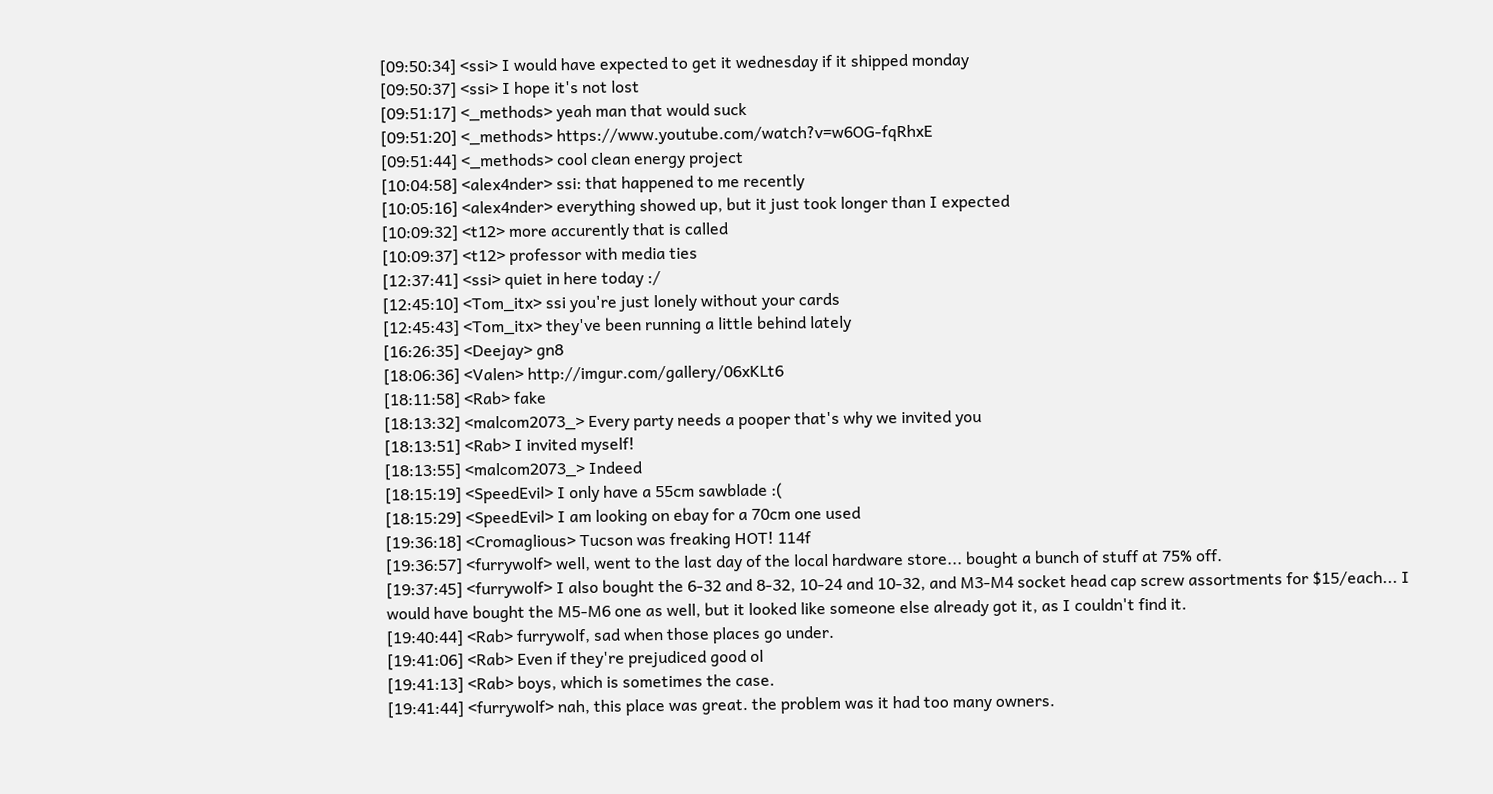[09:50:34] <ssi> I would have expected to get it wednesday if it shipped monday
[09:50:37] <ssi> I hope it's not lost
[09:51:17] <_methods> yeah man that would suck
[09:51:20] <_methods> https://www.youtube.com/watch?v=w6OG-fqRhxE
[09:51:44] <_methods> cool clean energy project
[10:04:58] <alex4nder> ssi: that happened to me recently
[10:05:16] <alex4nder> everything showed up, but it just took longer than I expected
[10:09:32] <t12> more accurently that is called
[10:09:37] <t12> professor with media ties
[12:37:41] <ssi> quiet in here today :/
[12:45:10] <Tom_itx> ssi you're just lonely without your cards
[12:45:43] <Tom_itx> they've been running a little behind lately
[16:26:35] <Deejay> gn8
[18:06:36] <Valen> http://imgur.com/gallery/06xKLt6
[18:11:58] <Rab> fake
[18:13:32] <malcom2073_> Every party needs a pooper that's why we invited you
[18:13:51] <Rab> I invited myself!
[18:13:55] <malcom2073_> Indeed
[18:15:19] <SpeedEvil> I only have a 55cm sawblade :(
[18:15:29] <SpeedEvil> I am looking on ebay for a 70cm one used
[19:36:18] <Cromaglious> Tucson was freaking HOT! 114f
[19:36:57] <furrywolf> well, went to the last day of the local hardware store... bought a bunch of stuff at 75% off.
[19:37:45] <furrywolf> I also bought the 6-32 and 8-32, 10-24 and 10-32, and M3-M4 socket head cap screw assortments for $15/each... I would have bought the M5-M6 one as well, but it looked like someone else already got it, as I couldn't find it.
[19:40:44] <Rab> furrywolf, sad when those places go under.
[19:41:06] <Rab> Even if they're prejudiced good ol
[19:41:13] <Rab> boys, which is sometimes the case.
[19:41:44] <furrywolf> nah, this place was great. the problem was it had too many owners.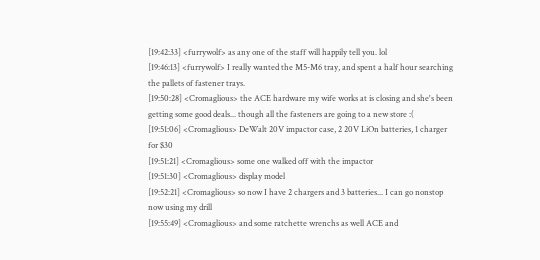[19:42:33] <furrywolf> as any one of the staff will happily tell you. lol
[19:46:13] <furrywolf> I really wanted the M5-M6 tray, and spent a half hour searching the pallets of fastener trays.
[19:50:28] <Cromaglious> the ACE hardware my wife works at is closing and she's been getting some good deals... though all the fasteners are going to a new store :(
[19:51:06] <Cromaglious> DeWalt 20V impactor case, 2 20V LiOn batteries, 1 charger for $30
[19:51:21] <Cromaglious> some one walked off with the impactor
[19:51:30] <Cromaglious> display model
[19:52:21] <Cromaglious> so now I have 2 chargers and 3 batteries... I can go nonstop now using my drill
[19:55:49] <Cromaglious> and some ratchette wrenchs as well ACE and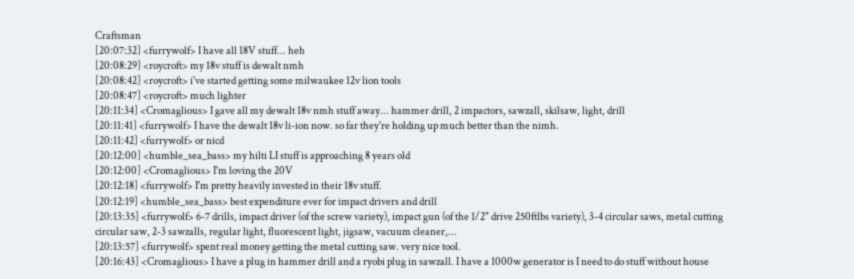Craftsman
[20:07:32] <furrywolf> I have all 18V stuff... heh
[20:08:29] <roycroft> my 18v stuff is dewalt nmh
[20:08:42] <roycroft> i've started getting some milwaukee 12v lion tools
[20:08:47] <roycroft> much lighter
[20:11:34] <Cromaglious> I gave all my dewalt 18v nmh stuff away... hammer drill, 2 impactors, sawzall, skilsaw, light, drill
[20:11:41] <furrywolf> I have the dewalt 18v li-ion now. so far they're holding up much better than the nimh.
[20:11:42] <furrywolf> or nicd
[20:12:00] <humble_sea_bass> my hilti LI stuff is approaching 8 years old
[20:12:00] <Cromaglious> I'm loving the 20V
[20:12:18] <furrywolf> I'm pretty heavily invested in their 18v stuff.
[20:12:19] <humble_sea_bass> best expenditure ever for impact drivers and drill
[20:13:35] <furrywolf> 6-7 drills, impact driver (of the screw variety), impact gun (of the 1/2" drive 250ftlbs variety), 3-4 circular saws, metal cutting circular saw, 2-3 sawzalls, regular light, fluorescent light, jigsaw, vacuum cleaner,...
[20:13:57] <furrywolf> spent real money getting the metal cutting saw. very nice tool.
[20:16:43] <Cromaglious> I have a plug in hammer drill and a ryobi plug in sawzall. I have a 1000w generator is I need to do stuff without house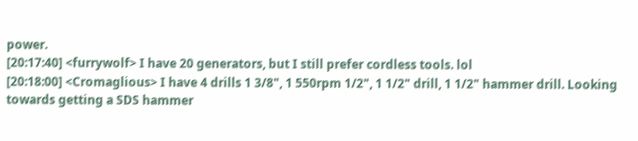power.
[20:17:40] <furrywolf> I have 20 generators, but I still prefer cordless tools. lol
[20:18:00] <Cromaglious> I have 4 drills 1 3/8", 1 550rpm 1/2", 1 1/2" drill, 1 1/2" hammer drill. Looking towards getting a SDS hammer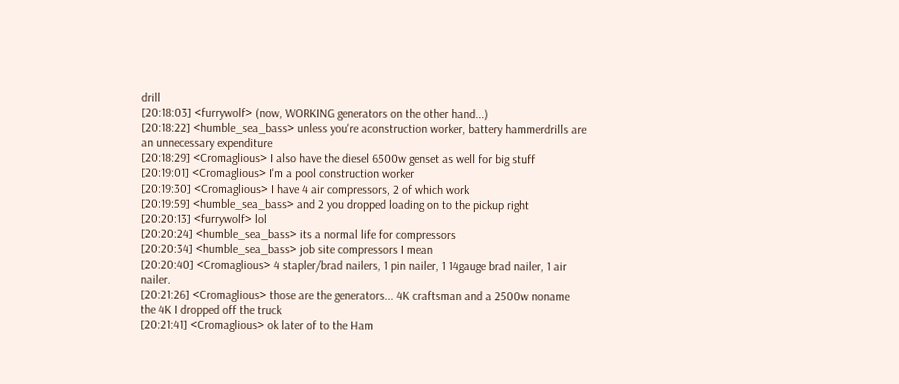drill
[20:18:03] <furrywolf> (now, WORKING generators on the other hand...)
[20:18:22] <humble_sea_bass> unless you're aconstruction worker, battery hammerdrills are an unnecessary expenditure
[20:18:29] <Cromaglious> I also have the diesel 6500w genset as well for big stuff
[20:19:01] <Cromaglious> I'm a pool construction worker
[20:19:30] <Cromaglious> I have 4 air compressors, 2 of which work
[20:19:59] <humble_sea_bass> and 2 you dropped loading on to the pickup right
[20:20:13] <furrywolf> lol
[20:20:24] <humble_sea_bass> its a normal life for compressors
[20:20:34] <humble_sea_bass> job site compressors I mean
[20:20:40] <Cromaglious> 4 stapler/brad nailers, 1 pin nailer, 1 14gauge brad nailer, 1 air nailer.
[20:21:26] <Cromaglious> those are the generators... 4K craftsman and a 2500w noname the 4K I dropped off the truck
[20:21:41] <Cromaglious> ok later of to the Ham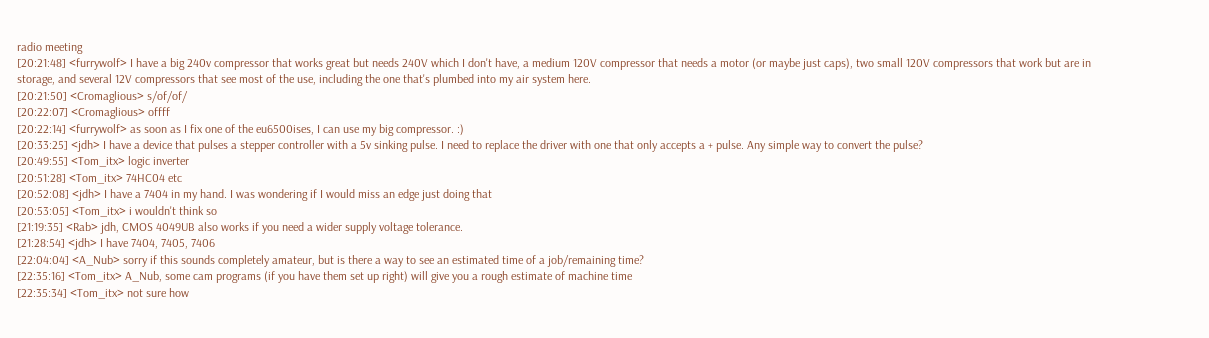radio meeting
[20:21:48] <furrywolf> I have a big 240v compressor that works great but needs 240V which I don't have, a medium 120V compressor that needs a motor (or maybe just caps), two small 120V compressors that work but are in storage, and several 12V compressors that see most of the use, including the one that's plumbed into my air system here.
[20:21:50] <Cromaglious> s/of/of/
[20:22:07] <Cromaglious> offff
[20:22:14] <furrywolf> as soon as I fix one of the eu6500ises, I can use my big compressor. :)
[20:33:25] <jdh> I have a device that pulses a stepper controller with a 5v sinking pulse. I need to replace the driver with one that only accepts a + pulse. Any simple way to convert the pulse?
[20:49:55] <Tom_itx> logic inverter
[20:51:28] <Tom_itx> 74HC04 etc
[20:52:08] <jdh> I have a 7404 in my hand. I was wondering if I would miss an edge just doing that
[20:53:05] <Tom_itx> i wouldn't think so
[21:19:35] <Rab> jdh, CMOS 4049UB also works if you need a wider supply voltage tolerance.
[21:28:54] <jdh> I have 7404, 7405, 7406
[22:04:04] <A_Nub> sorry if this sounds completely amateur, but is there a way to see an estimated time of a job/remaining time?
[22:35:16] <Tom_itx> A_Nub, some cam programs (if you have them set up right) will give you a rough estimate of machine time
[22:35:34] <Tom_itx> not sure how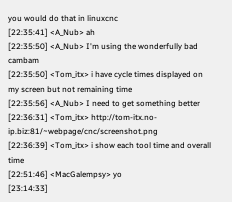you would do that in linuxcnc
[22:35:41] <A_Nub> ah
[22:35:50] <A_Nub> I'm using the wonderfully bad cambam
[22:35:50] <Tom_itx> i have cycle times displayed on my screen but not remaining time
[22:35:56] <A_Nub> I need to get something better
[22:36:31] <Tom_itx> http://tom-itx.no-ip.biz:81/~webpage/cnc/screenshot.png
[22:36:39] <Tom_itx> i show each tool time and overall time
[22:51:46] <MacGalempsy> yo
[23:14:33]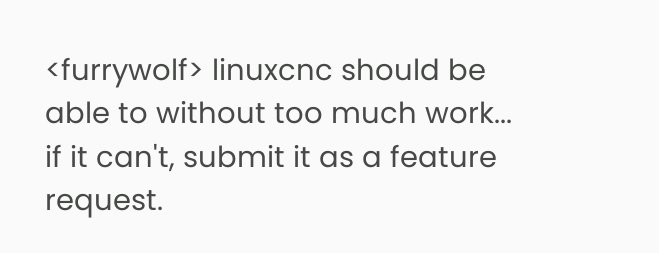<furrywolf> linuxcnc should be able to without too much work... if it can't, submit it as a feature request.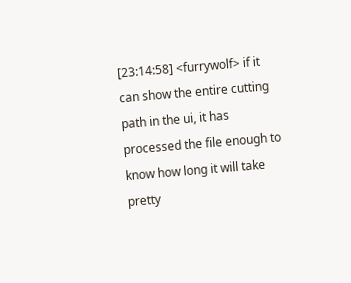[23:14:58] <furrywolf> if it can show the entire cutting path in the ui, it has processed the file enough to know how long it will take pretty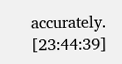accurately.
[23:44:39]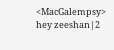<MacGalempsy> hey zeeshan|2